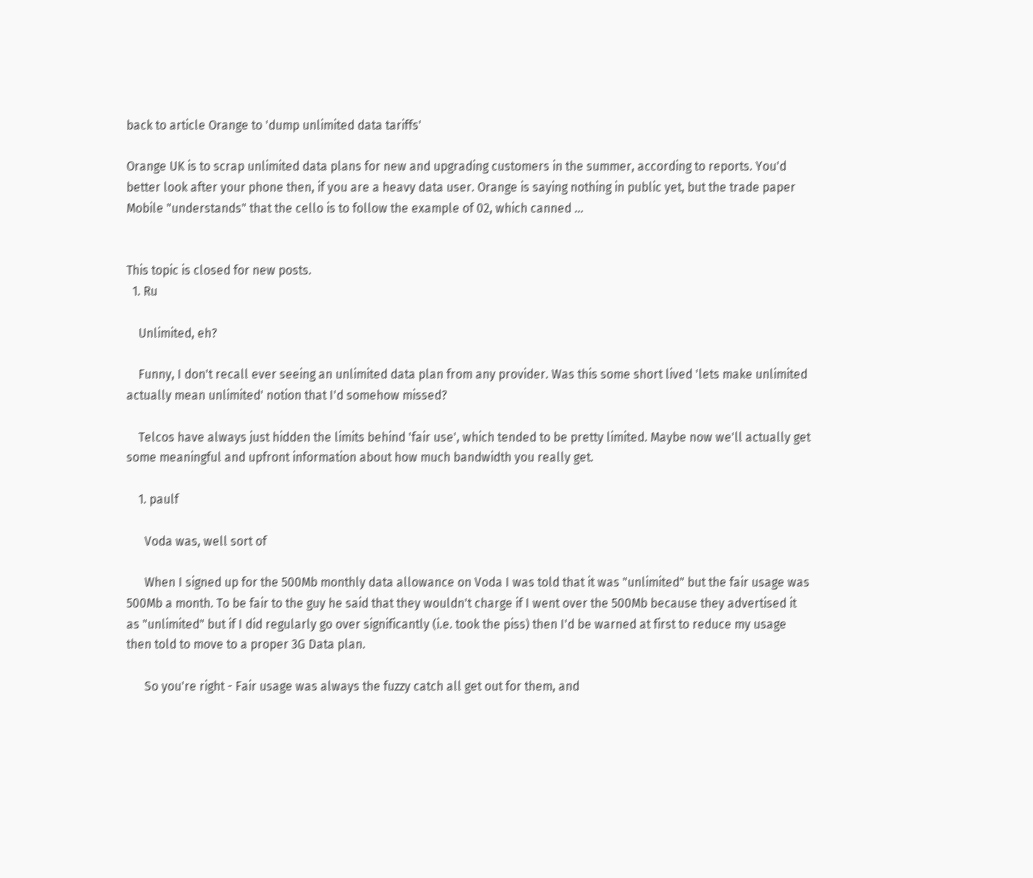back to article Orange to 'dump unlimited data tariffs'

Orange UK is to scrap unlimited data plans for new and upgrading customers in the summer, according to reports. You'd better look after your phone then, if you are a heavy data user. Orange is saying nothing in public yet, but the trade paper Mobile "understands" that the cello is to follow the example of 02, which canned …


This topic is closed for new posts.
  1. Ru

    Unlimited, eh?

    Funny, I don't recall ever seeing an unlimited data plan from any provider. Was this some short lived 'lets make unlimited actually mean unlimited' notion that I'd somehow missed?

    Telcos have always just hidden the limits behind 'fair use', which tended to be pretty limited. Maybe now we'll actually get some meaningful and upfront information about how much bandwidth you really get.

    1. paulf

      Voda was, well sort of

      When I signed up for the 500Mb monthly data allowance on Voda I was told that it was "unlimited" but the fair usage was 500Mb a month. To be fair to the guy he said that they wouldn't charge if I went over the 500Mb because they advertised it as "unlimited" but if I did regularly go over significantly (i.e. took the piss) then I'd be warned at first to reduce my usage then told to move to a proper 3G Data plan.

      So you're right - Fair usage was always the fuzzy catch all get out for them, and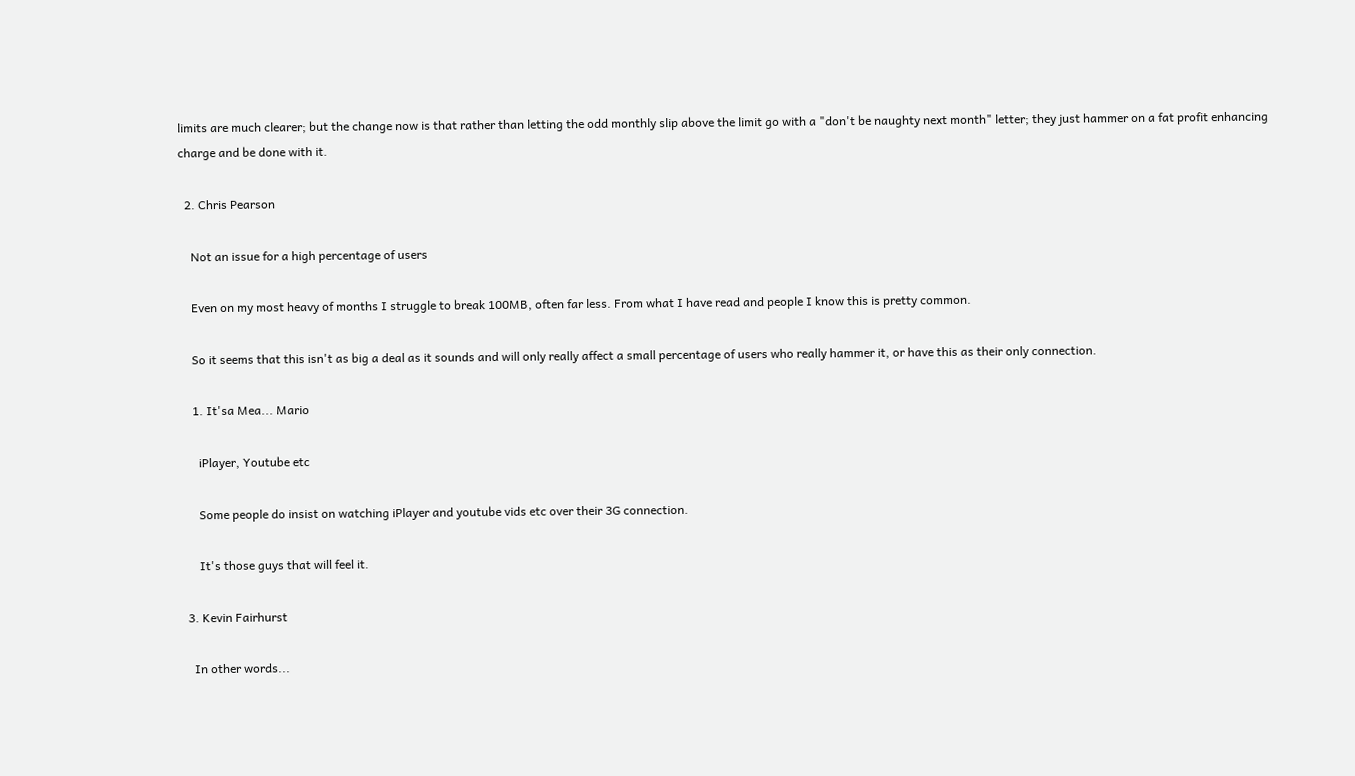limits are much clearer; but the change now is that rather than letting the odd monthly slip above the limit go with a "don't be naughty next month" letter; they just hammer on a fat profit enhancing charge and be done with it.

  2. Chris Pearson

    Not an issue for a high percentage of users

    Even on my most heavy of months I struggle to break 100MB, often far less. From what I have read and people I know this is pretty common.

    So it seems that this isn't as big a deal as it sounds and will only really affect a small percentage of users who really hammer it, or have this as their only connection.

    1. It'sa Mea... Mario

      iPlayer, Youtube etc

      Some people do insist on watching iPlayer and youtube vids etc over their 3G connection.

      It's those guys that will feel it.

  3. Kevin Fairhurst

    In other words...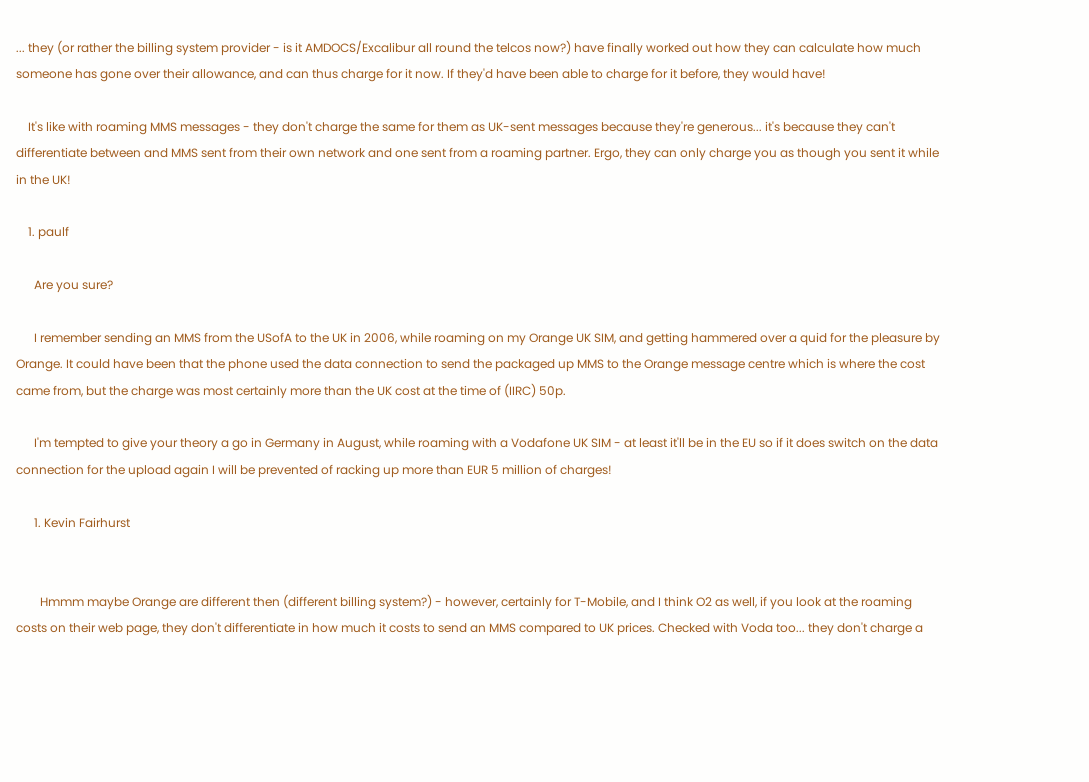... they (or rather the billing system provider - is it AMDOCS/Excalibur all round the telcos now?) have finally worked out how they can calculate how much someone has gone over their allowance, and can thus charge for it now. If they'd have been able to charge for it before, they would have!

    It's like with roaming MMS messages - they don't charge the same for them as UK-sent messages because they're generous... it's because they can't differentiate between and MMS sent from their own network and one sent from a roaming partner. Ergo, they can only charge you as though you sent it while in the UK!

    1. paulf

      Are you sure?

      I remember sending an MMS from the USofA to the UK in 2006, while roaming on my Orange UK SIM, and getting hammered over a quid for the pleasure by Orange. It could have been that the phone used the data connection to send the packaged up MMS to the Orange message centre which is where the cost came from, but the charge was most certainly more than the UK cost at the time of (IIRC) 50p.

      I'm tempted to give your theory a go in Germany in August, while roaming with a Vodafone UK SIM - at least it'll be in the EU so if it does switch on the data connection for the upload again I will be prevented of racking up more than EUR 5 million of charges!

      1. Kevin Fairhurst


        Hmmm maybe Orange are different then (different billing system?) - however, certainly for T-Mobile, and I think O2 as well, if you look at the roaming costs on their web page, they don't differentiate in how much it costs to send an MMS compared to UK prices. Checked with Voda too... they don't charge a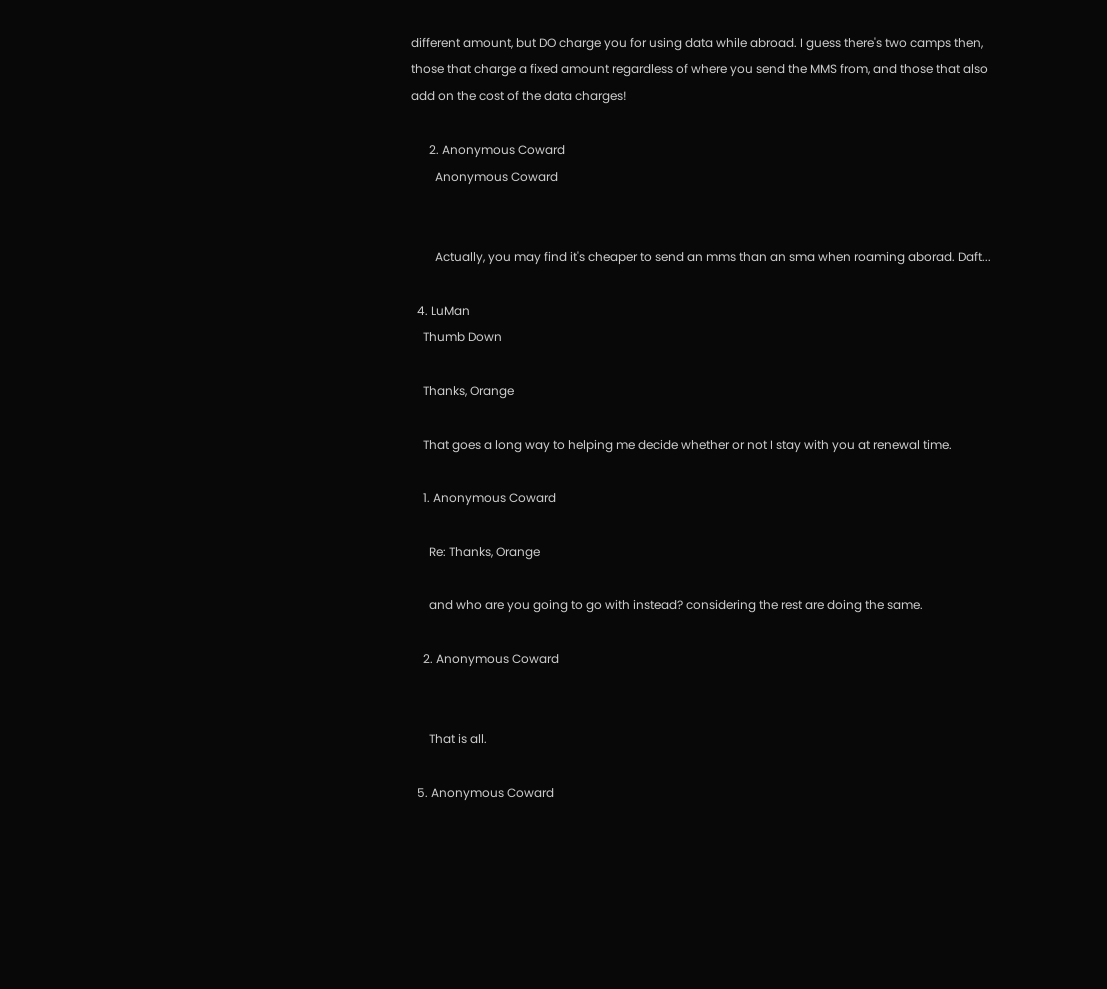different amount, but DO charge you for using data while abroad. I guess there's two camps then, those that charge a fixed amount regardless of where you send the MMS from, and those that also add on the cost of the data charges!

      2. Anonymous Coward
        Anonymous Coward


        Actually, you may find it's cheaper to send an mms than an sma when roaming aborad. Daft...

  4. LuMan
    Thumb Down

    Thanks, Orange

    That goes a long way to helping me decide whether or not I stay with you at renewal time.

    1. Anonymous Coward

      Re: Thanks, Orange

      and who are you going to go with instead? considering the rest are doing the same.

    2. Anonymous Coward


      That is all.

  5. Anonymous Coward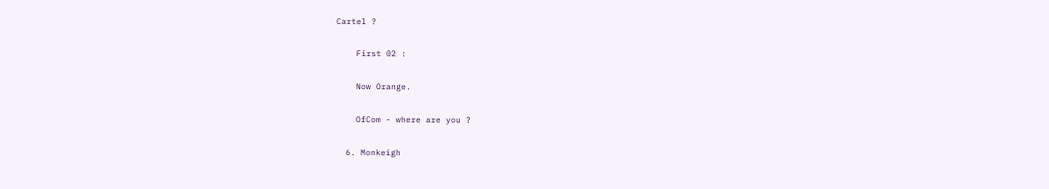Cartel ?

    First 02 :

    Now Orange.

    OfCom - where are you ?

  6. Monkeigh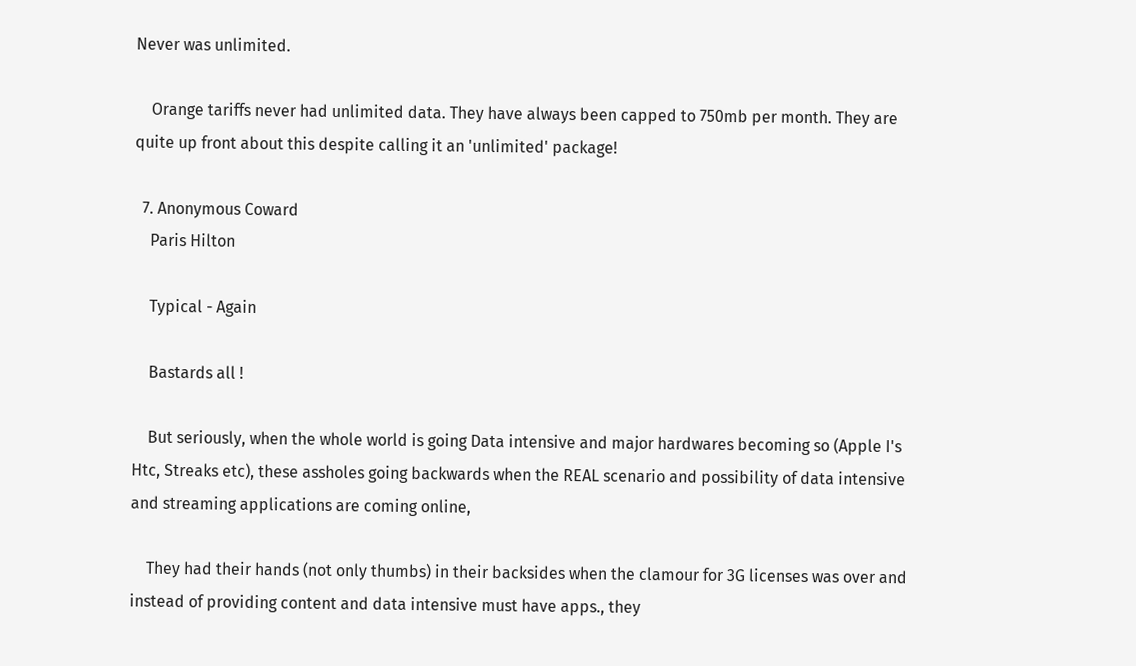Never was unlimited.

    Orange tariffs never had unlimited data. They have always been capped to 750mb per month. They are quite up front about this despite calling it an 'unlimited' package!

  7. Anonymous Coward
    Paris Hilton

    Typical - Again

    Bastards all !

    But seriously, when the whole world is going Data intensive and major hardwares becoming so (Apple I's Htc, Streaks etc), these assholes going backwards when the REAL scenario and possibility of data intensive and streaming applications are coming online,

    They had their hands (not only thumbs) in their backsides when the clamour for 3G licenses was over and instead of providing content and data intensive must have apps., they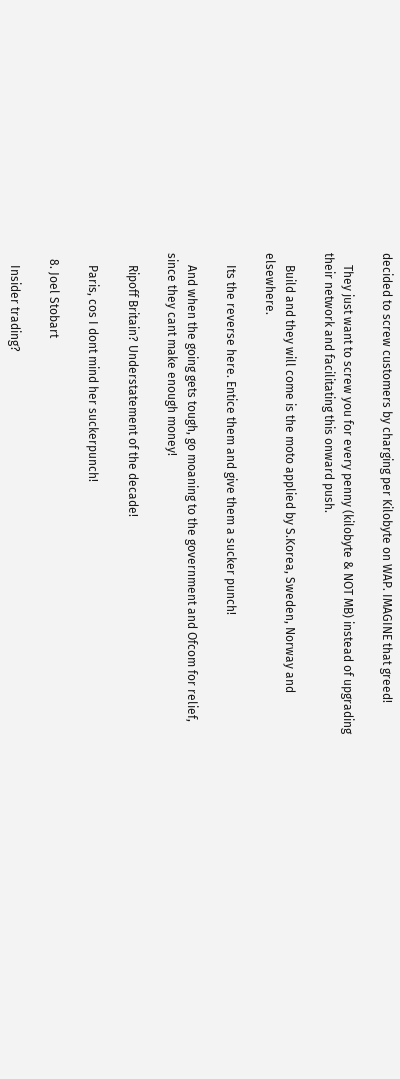decided to screw customers by charging per Kilobyte on WAP. IMAGINE that greed!

    They just want to screw you for every penny (kilobyte & NOT MB) instead of upgrading their network and facilitating this onward push.

    Build and they will come is the moto applied by S.Korea, Sweden, Norway and elsewhere.

    Its the reverse here. Entice them and give them a sucker punch!

    And when the going gets tough, go moaning to the government and Ofcom for relief, since they cant make enough money!

    Ripoff Britain? Understatement of the decade!

    Paris, cos I dont mind her suckerpunch!

  8. Joel Stobart

    Insider trading?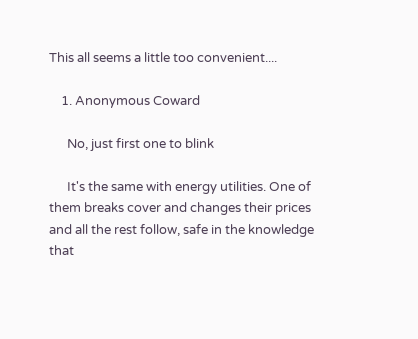This all seems a little too convenient....

    1. Anonymous Coward

      No, just first one to blink

      It's the same with energy utilities. One of them breaks cover and changes their prices and all the rest follow, safe in the knowledge that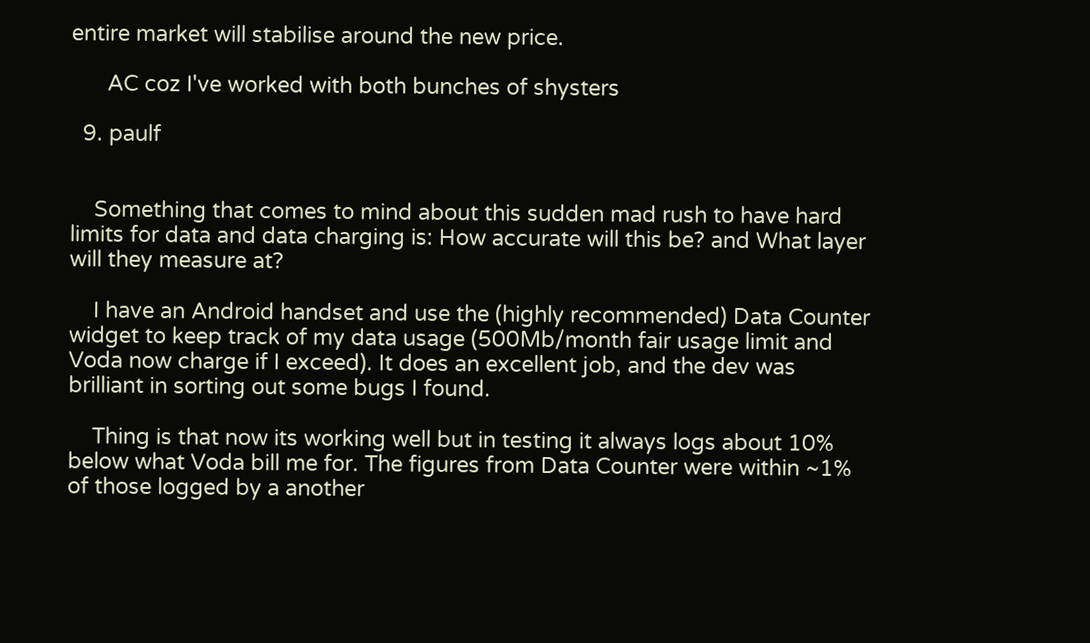entire market will stabilise around the new price.

      AC coz I've worked with both bunches of shysters

  9. paulf


    Something that comes to mind about this sudden mad rush to have hard limits for data and data charging is: How accurate will this be? and What layer will they measure at?

    I have an Android handset and use the (highly recommended) Data Counter widget to keep track of my data usage (500Mb/month fair usage limit and Voda now charge if I exceed). It does an excellent job, and the dev was brilliant in sorting out some bugs I found.

    Thing is that now its working well but in testing it always logs about 10% below what Voda bill me for. The figures from Data Counter were within ~1% of those logged by a another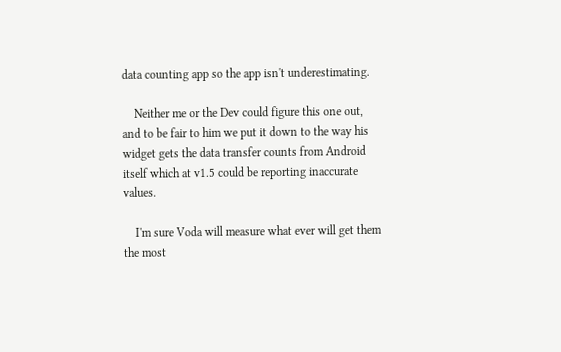data counting app so the app isn't underestimating.

    Neither me or the Dev could figure this one out, and to be fair to him we put it down to the way his widget gets the data transfer counts from Android itself which at v1.5 could be reporting inaccurate values.

    I'm sure Voda will measure what ever will get them the most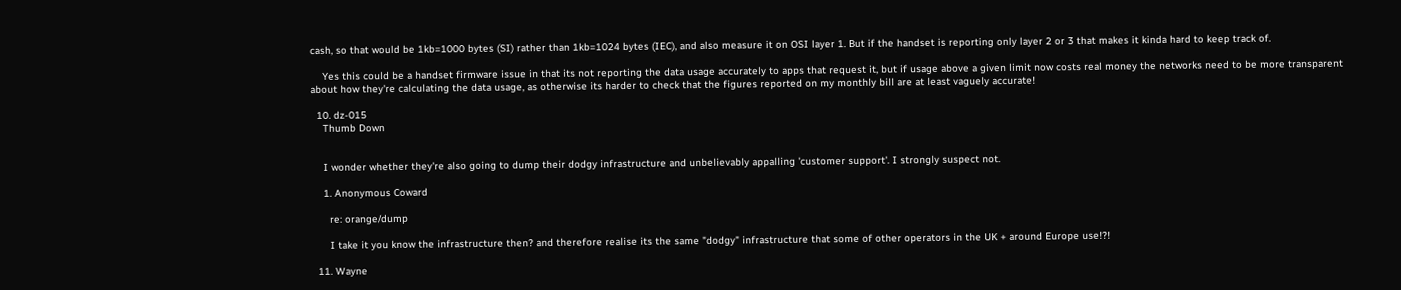cash, so that would be 1kb=1000 bytes (SI) rather than 1kb=1024 bytes (IEC), and also measure it on OSI layer 1. But if the handset is reporting only layer 2 or 3 that makes it kinda hard to keep track of.

    Yes this could be a handset firmware issue in that its not reporting the data usage accurately to apps that request it, but if usage above a given limit now costs real money the networks need to be more transparent about how they're calculating the data usage, as otherwise its harder to check that the figures reported on my monthly bill are at least vaguely accurate!

  10. dz-015
    Thumb Down


    I wonder whether they're also going to dump their dodgy infrastructure and unbelievably appalling 'customer support'. I strongly suspect not.

    1. Anonymous Coward

      re: orange/dump

      I take it you know the infrastructure then? and therefore realise its the same "dodgy" infrastructure that some of other operators in the UK + around Europe use!?!

  11. Wayne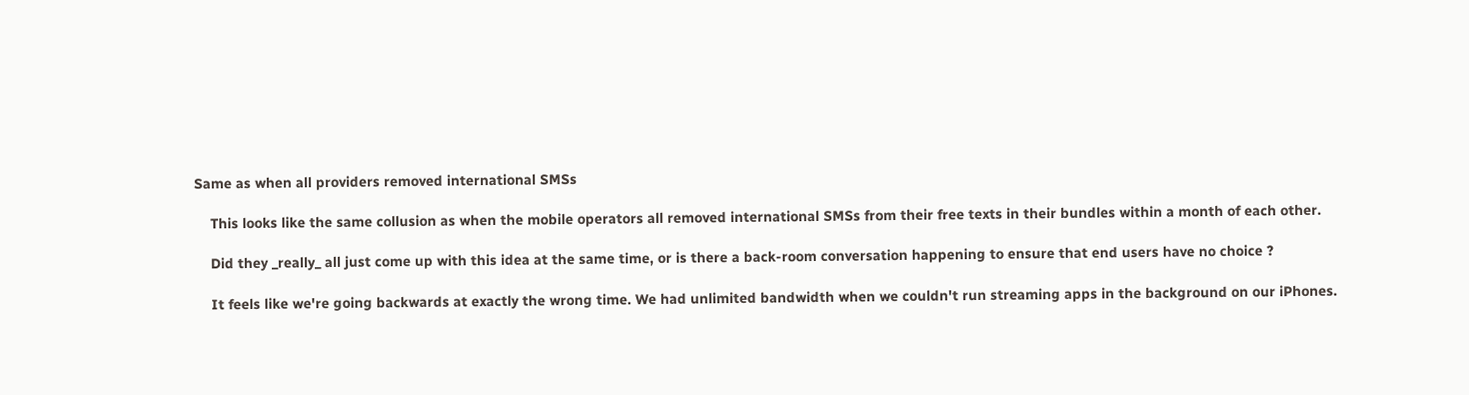Same as when all providers removed international SMSs

    This looks like the same collusion as when the mobile operators all removed international SMSs from their free texts in their bundles within a month of each other.

    Did they _really_ all just come up with this idea at the same time, or is there a back-room conversation happening to ensure that end users have no choice ?

    It feels like we're going backwards at exactly the wrong time. We had unlimited bandwidth when we couldn't run streaming apps in the background on our iPhones.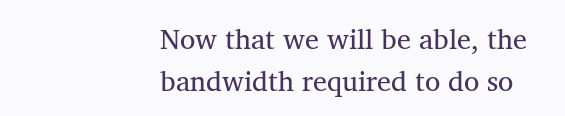Now that we will be able, the bandwidth required to do so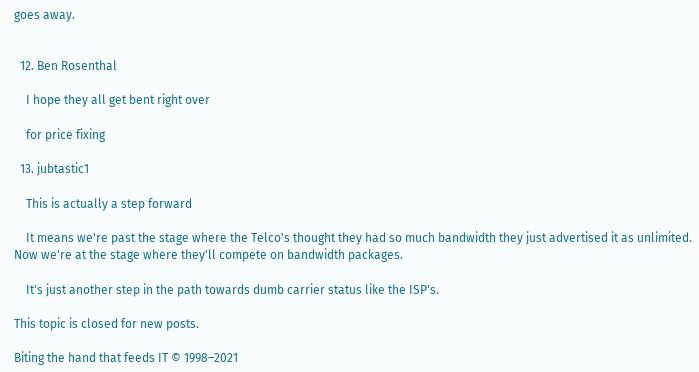goes away.


  12. Ben Rosenthal

    I hope they all get bent right over

    for price fixing

  13. jubtastic1

    This is actually a step forward

    It means we're past the stage where the Telco's thought they had so much bandwidth they just advertised it as unlimited. Now we're at the stage where they'll compete on bandwidth packages.

    It's just another step in the path towards dumb carrier status like the ISP's.

This topic is closed for new posts.

Biting the hand that feeds IT © 1998–2021